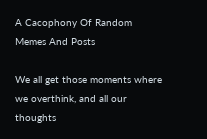A Cacophony Of Random Memes And Posts

We all get those moments where we overthink, and all our thoughts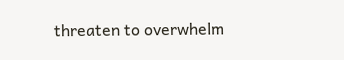threaten to overwhelm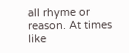all rhyme or reason. At times like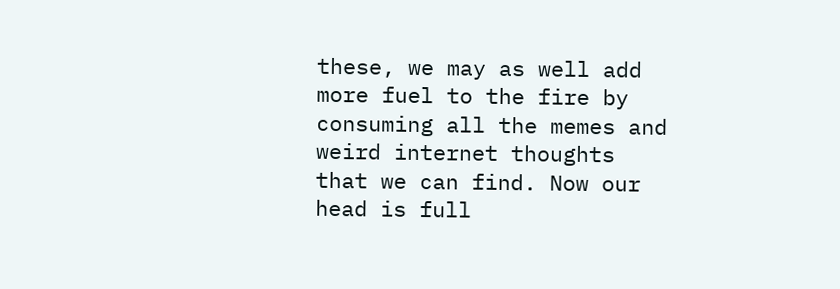these, we may as well add more fuel to the fire by consuming all the memes and weird internet thoughts that we can find. Now our head is full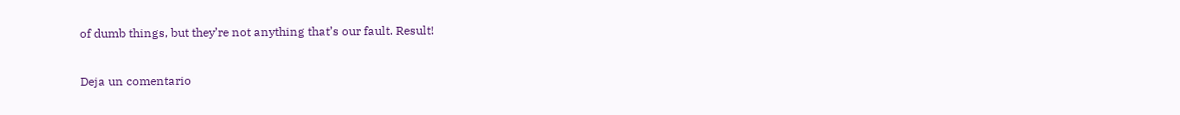of dumb things, but they’re not anything that’s our fault. Result!

Deja un comentario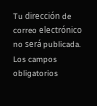Tu dirección de correo electrónico no será publicada. Los campos obligatorios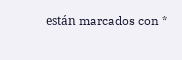están marcados con *